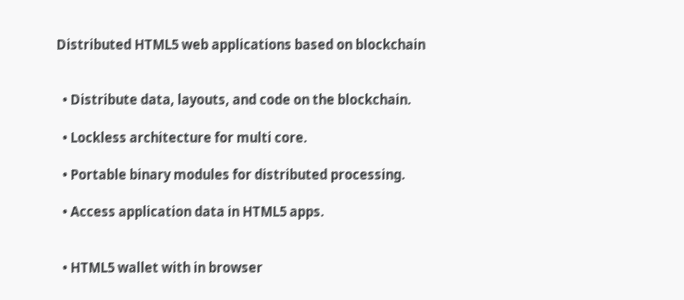Distributed HTML5 web applications based on blockchain


  • Distribute data, layouts, and code on the blockchain.

  • Lockless architecture for multi core.

  • Portable binary modules for distributed processing.

  • Access application data in HTML5 apps.


  • HTML5 wallet with in browser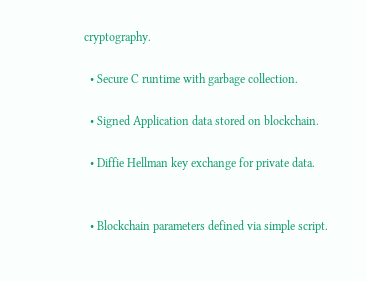cryptography.

  • Secure C runtime with garbage collection.

  • Signed Application data stored on blockchain.

  • Diffie Hellman key exchange for private data.


  • Blockchain parameters defined via simple script.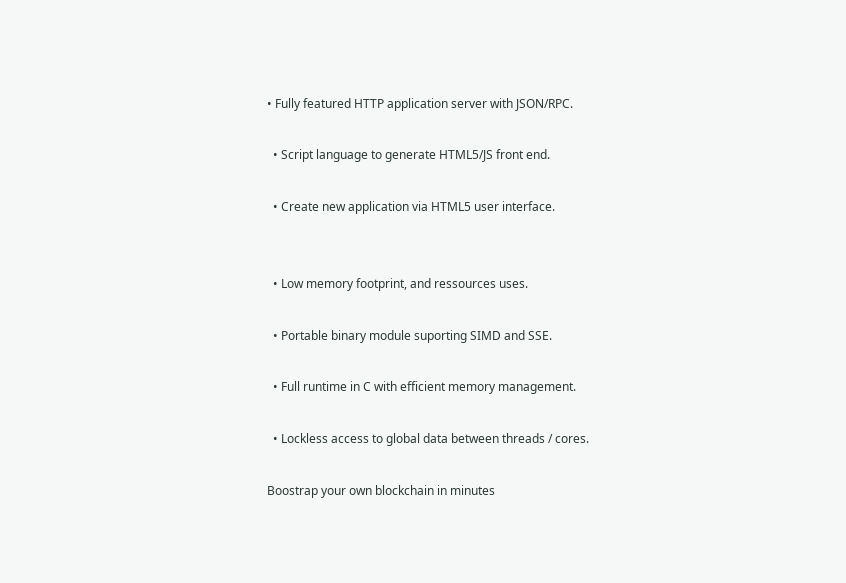• Fully featured HTTP application server with JSON/RPC.

  • Script language to generate HTML5/JS front end.

  • Create new application via HTML5 user interface.


  • Low memory footprint, and ressources uses.

  • Portable binary module suporting SIMD and SSE.

  • Full runtime in C with efficient memory management.

  • Lockless access to global data between threads / cores.

Boostrap your own blockchain in minutes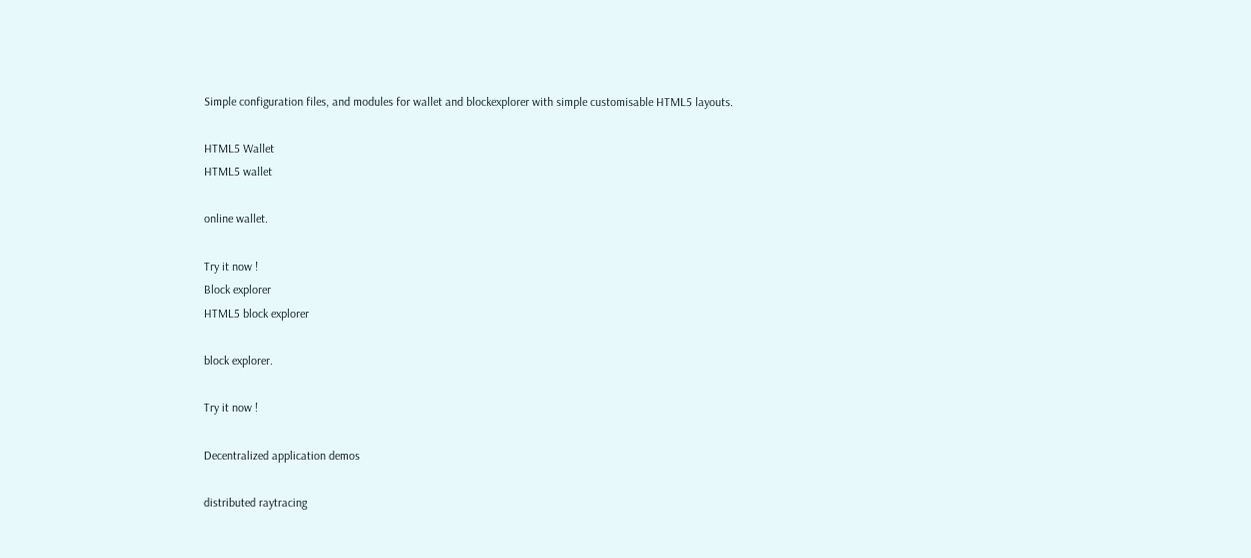Simple configuration files, and modules for wallet and blockexplorer with simple customisable HTML5 layouts.

HTML5 Wallet
HTML5 wallet

online wallet.

Try it now !
Block explorer
HTML5 block explorer

block explorer.

Try it now !

Decentralized application demos

distributed raytracing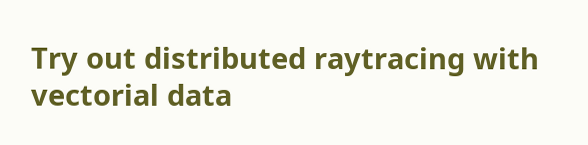Try out distributed raytracing with vectorial data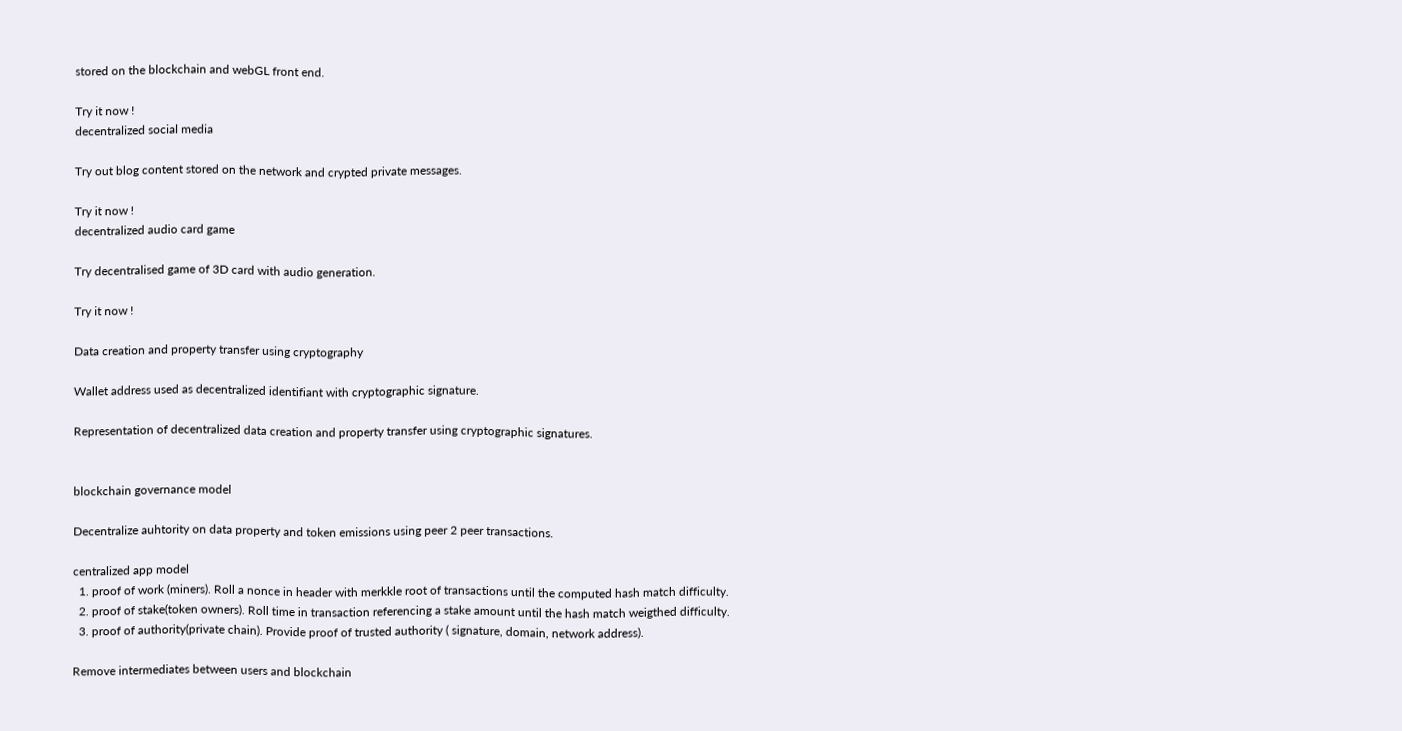stored on the blockchain and webGL front end.

Try it now !
decentralized social media

Try out blog content stored on the network and crypted private messages.

Try it now !
decentralized audio card game

Try decentralised game of 3D card with audio generation.

Try it now !

Data creation and property transfer using cryptography

Wallet address used as decentralized identifiant with cryptographic signature.

Representation of decentralized data creation and property transfer using cryptographic signatures.


blockchain governance model

Decentralize auhtority on data property and token emissions using peer 2 peer transactions.

centralized app model
  1. proof of work (miners). Roll a nonce in header with merkkle root of transactions until the computed hash match difficulty.
  2. proof of stake(token owners). Roll time in transaction referencing a stake amount until the hash match weigthed difficulty.
  3. proof of authority(private chain). Provide proof of trusted authority ( signature, domain, network address).

Remove intermediates between users and blockchain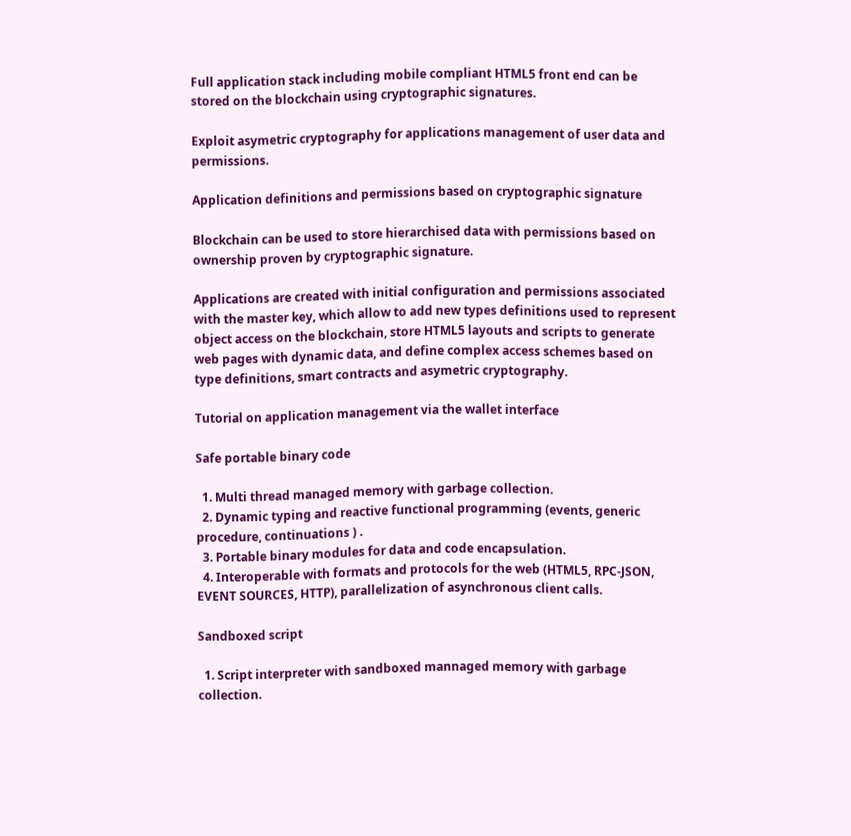Full application stack including mobile compliant HTML5 front end can be stored on the blockchain using cryptographic signatures.

Exploit asymetric cryptography for applications management of user data and permissions.

Application definitions and permissions based on cryptographic signature

Blockchain can be used to store hierarchised data with permissions based on ownership proven by cryptographic signature.

Applications are created with initial configuration and permissions associated with the master key, which allow to add new types definitions used to represent object access on the blockchain, store HTML5 layouts and scripts to generate web pages with dynamic data, and define complex access schemes based on type definitions, smart contracts and asymetric cryptography.

Tutorial on application management via the wallet interface

Safe portable binary code

  1. Multi thread managed memory with garbage collection.
  2. Dynamic typing and reactive functional programming (events, generic procedure, continuations ) .
  3. Portable binary modules for data and code encapsulation.
  4. Interoperable with formats and protocols for the web (HTML5, RPC-JSON, EVENT SOURCES, HTTP), parallelization of asynchronous client calls.

Sandboxed script

  1. Script interpreter with sandboxed mannaged memory with garbage collection.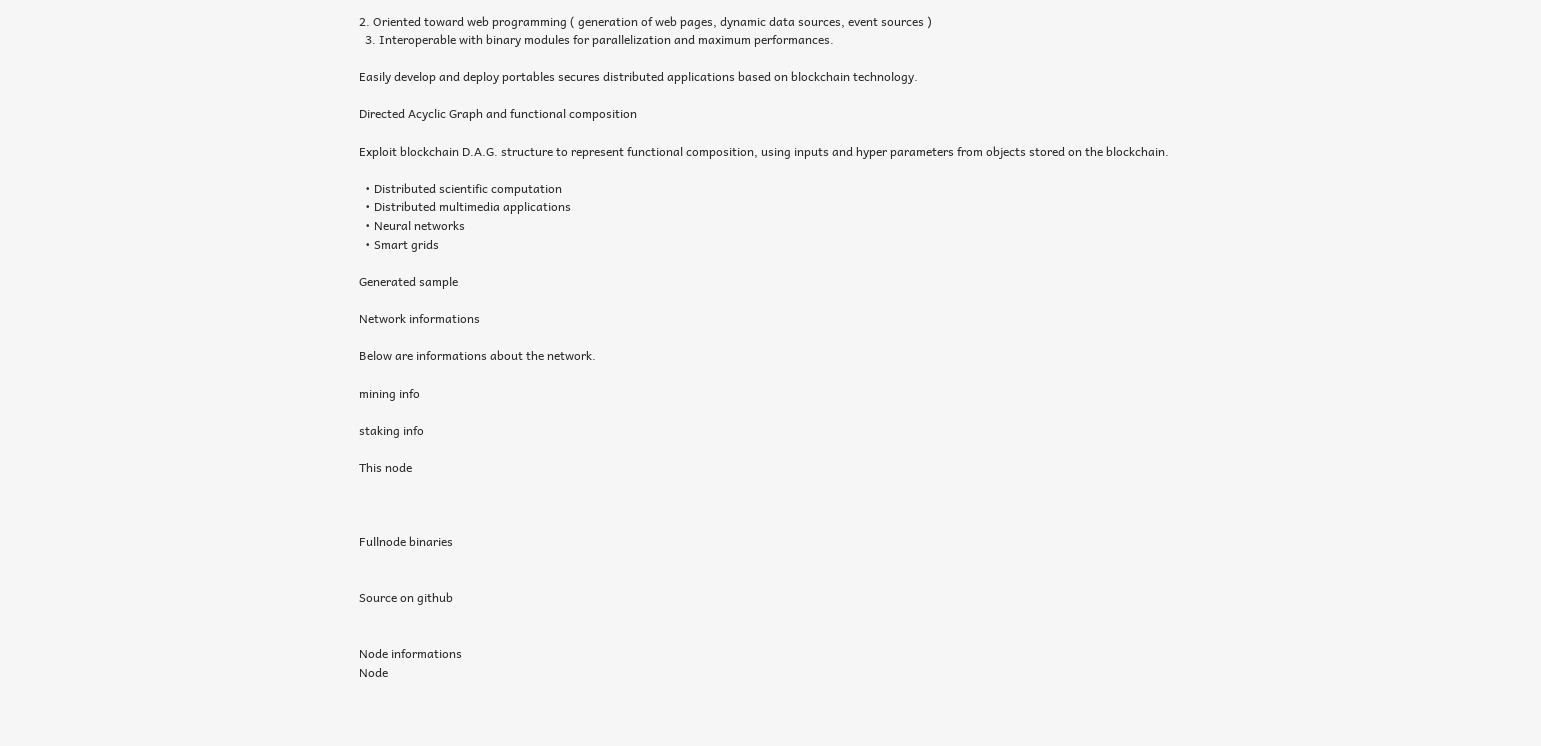2. Oriented toward web programming ( generation of web pages, dynamic data sources, event sources )
  3. Interoperable with binary modules for parallelization and maximum performances.

Easily develop and deploy portables secures distributed applications based on blockchain technology.

Directed Acyclic Graph and functional composition

Exploit blockchain D.A.G. structure to represent functional composition, using inputs and hyper parameters from objects stored on the blockchain.

  • Distributed scientific computation
  • Distributed multimedia applications
  • Neural networks
  • Smart grids

Generated sample

Network informations

Below are informations about the network.

mining info

staking info

This node



Fullnode binaries


Source on github


Node informations
Node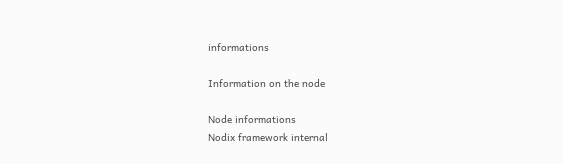informations

Information on the node

Node informations
Nodix framework internal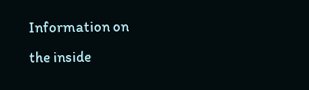Information on the inside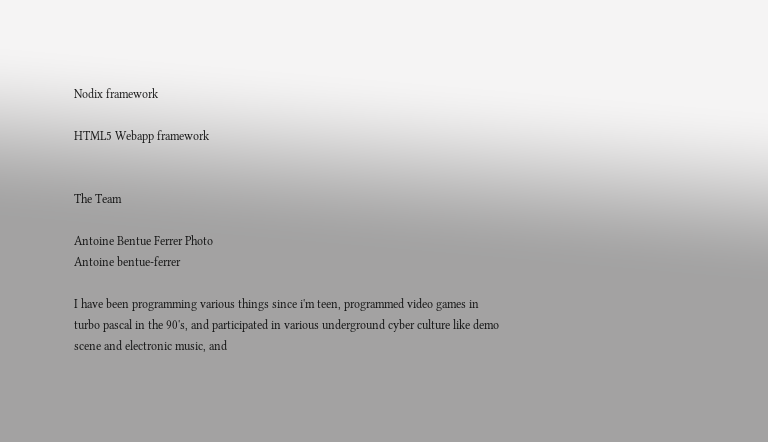Nodix framework

HTML5 Webapp framework


The Team

Antoine Bentue Ferrer Photo
Antoine bentue-ferrer

I have been programming various things since i'm teen, programmed video games in turbo pascal in the 90's, and participated in various underground cyber culture like demo scene and electronic music, and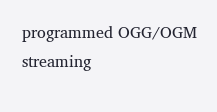programmed OGG/OGM streaming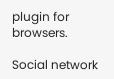plugin for browsers.

Social network